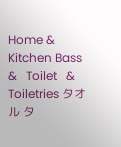Home & Kitchen Bass   &   Toilet   &   Toiletries タオル タ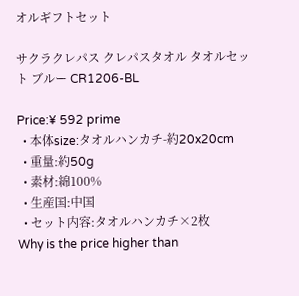オルギフトセット

サクラクレパス クレパスタオル タオルセット ブルー CR1206-BL

Price:¥ 592 prime
  • 本体size:タオルハンカチ-約20x20cm
  • 重量:約50g
  • 素材:綿100%
  • 生産国:中国
  • セット内容:タオルハンカチ×2枚
Why is the price higher than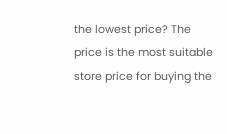the lowest price? The price is the most suitable store price for buying the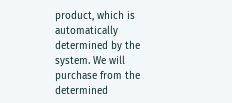product, which is automatically determined by the system. We will purchase from the determined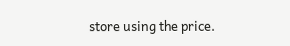store using the price.